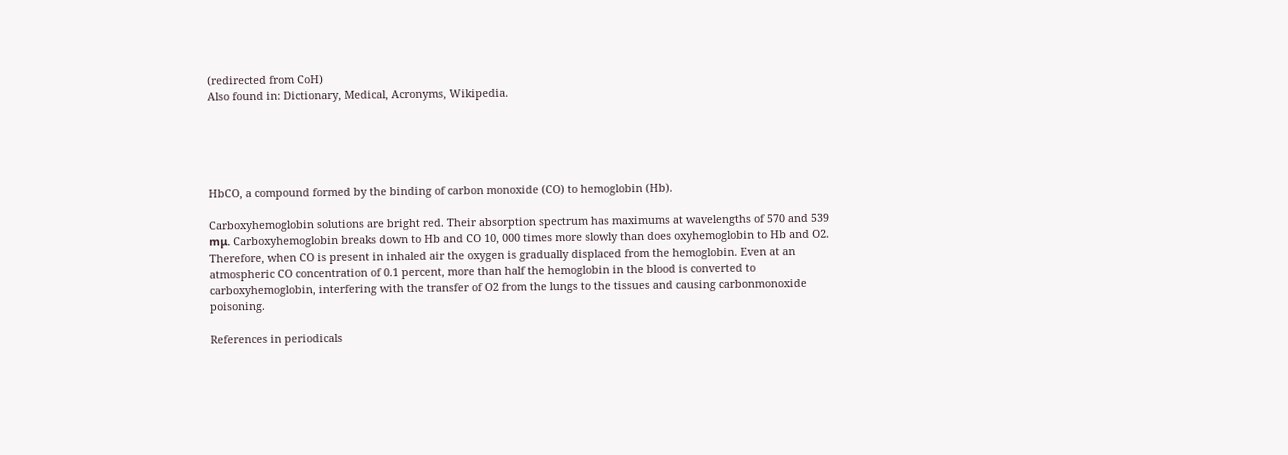(redirected from CoH)
Also found in: Dictionary, Medical, Acronyms, Wikipedia.





HbCO, a compound formed by the binding of carbon monoxide (CO) to hemoglobin (Hb).

Carboxyhemoglobin solutions are bright red. Their absorption spectrum has maximums at wavelengths of 570 and 539 mμ. Carboxyhemoglobin breaks down to Hb and CO 10, 000 times more slowly than does oxyhemoglobin to Hb and O2. Therefore, when CO is present in inhaled air the oxygen is gradually displaced from the hemoglobin. Even at an atmospheric CO concentration of 0.1 percent, more than half the hemoglobin in the blood is converted to carboxyhemoglobin, interfering with the transfer of O2 from the lungs to the tissues and causing carbonmonoxide poisoning.

References in periodicals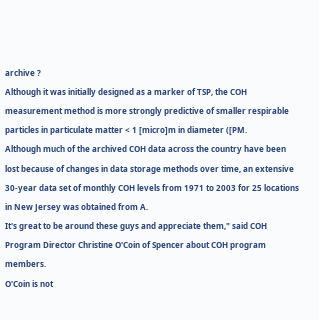archive ?
Although it was initially designed as a marker of TSP, the COH measurement method is more strongly predictive of smaller respirable particles in particulate matter < 1 [micro]m in diameter ([PM.
Although much of the archived COH data across the country have been lost because of changes in data storage methods over time, an extensive 30-year data set of monthly COH levels from 1971 to 2003 for 25 locations in New Jersey was obtained from A.
It's great to be around these guys and appreciate them," said COH Program Director Christine O'Coin of Spencer about COH program members.
O'Coin is not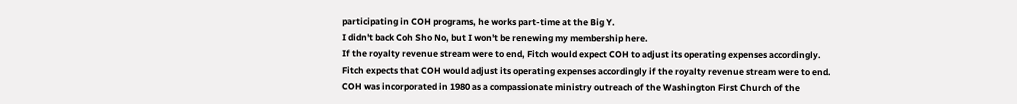participating in COH programs, he works part-time at the Big Y.
I didn't back Coh Sho No, but I won't be renewing my membership here.
If the royalty revenue stream were to end, Fitch would expect COH to adjust its operating expenses accordingly.
Fitch expects that COH would adjust its operating expenses accordingly if the royalty revenue stream were to end.
COH was incorporated in 1980 as a compassionate ministry outreach of the Washington First Church of the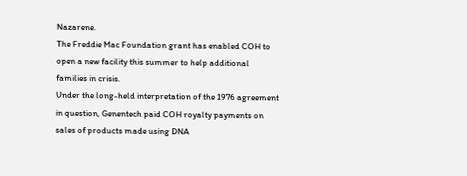Nazarene.
The Freddie Mac Foundation grant has enabled COH to open a new facility this summer to help additional families in crisis.
Under the long-held interpretation of the 1976 agreement in question, Genentech paid COH royalty payments on sales of products made using DNA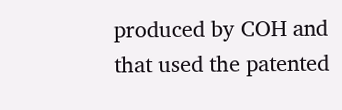produced by COH and that used the patented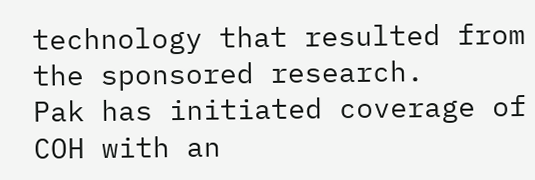technology that resulted from the sponsored research.
Pak has initiated coverage of COH with an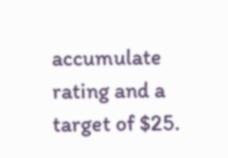accumulate rating and a target of $25.